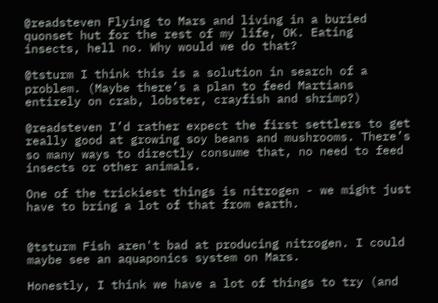@readsteven Flying to Mars and living in a buried quonset hut for the rest of my life, OK. Eating insects, hell no. Why would we do that?

@tsturm I think this is a solution in search of a problem. (Maybe there’s a plan to feed Martians entirely on crab, lobster, crayfish and shrimp?)

@readsteven I’d rather expect the first settlers to get really good at growing soy beans and mushrooms. There’s so many ways to directly consume that, no need to feed insects or other animals.

One of the trickiest things is nitrogen - we might just have to bring a lot of that from earth.


@tsturm Fish aren't bad at producing nitrogen. I could maybe see an aquaponics system on Mars.

Honestly, I think we have a lot of things to try (and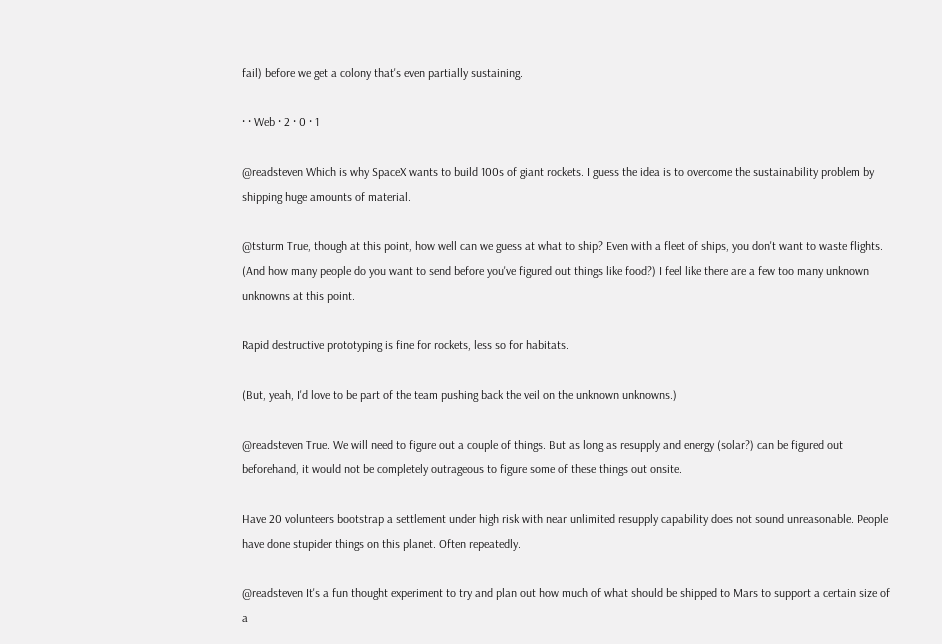fail) before we get a colony that's even partially sustaining.

· · Web · 2 · 0 · 1

@readsteven Which is why SpaceX wants to build 100s of giant rockets. I guess the idea is to overcome the sustainability problem by shipping huge amounts of material.

@tsturm True, though at this point, how well can we guess at what to ship? Even with a fleet of ships, you don't want to waste flights. (And how many people do you want to send before you've figured out things like food?) I feel like there are a few too many unknown unknowns at this point.

Rapid destructive prototyping is fine for rockets, less so for habitats.

(But, yeah, I'd love to be part of the team pushing back the veil on the unknown unknowns.)

@readsteven True. We will need to figure out a couple of things. But as long as resupply and energy (solar?) can be figured out beforehand, it would not be completely outrageous to figure some of these things out onsite.

Have 20 volunteers bootstrap a settlement under high risk with near unlimited resupply capability does not sound unreasonable. People have done stupider things on this planet. Often repeatedly.

@readsteven It's a fun thought experiment to try and plan out how much of what should be shipped to Mars to support a certain size of a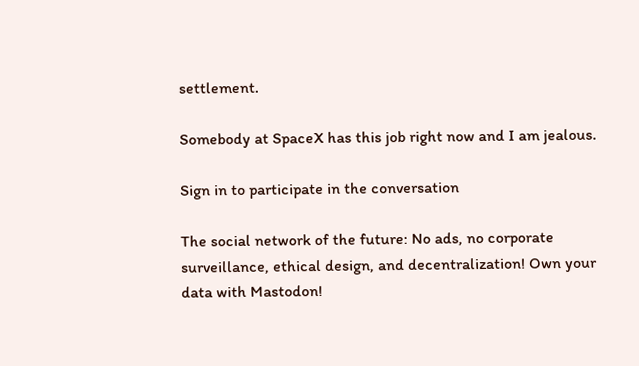settlement.

Somebody at SpaceX has this job right now and I am jealous.

Sign in to participate in the conversation

The social network of the future: No ads, no corporate surveillance, ethical design, and decentralization! Own your data with Mastodon!